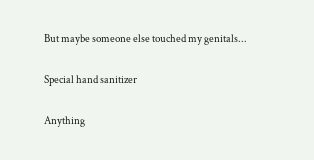But maybe someone else touched my genitals...

Special hand sanitizer

Anything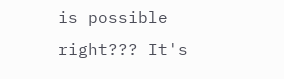is possible right??? It's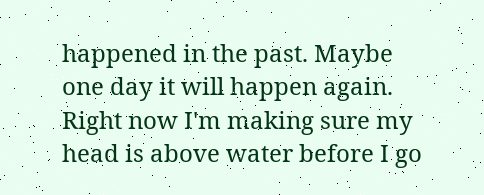happened in the past. Maybe one day it will happen again. Right now I'm making sure my head is above water before I go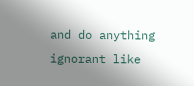and do anything ignorant like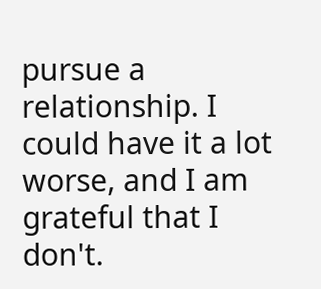pursue a relationship. I could have it a lot worse, and I am grateful that I don't.